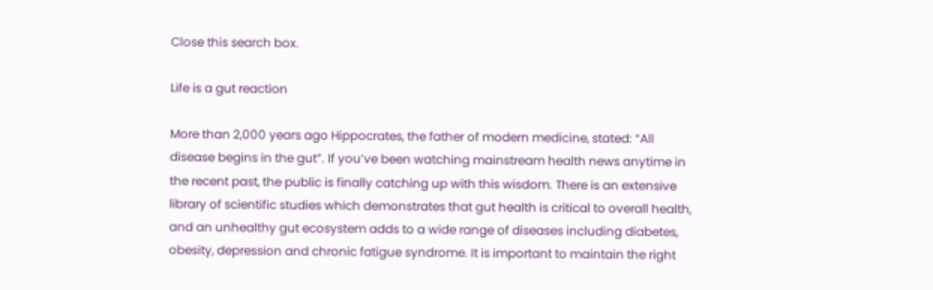Close this search box.

Life is a gut reaction

More than 2,000 years ago Hippocrates, the father of modern medicine, stated: “All disease begins in the gut”. If you’ve been watching mainstream health news anytime in the recent past, the public is finally catching up with this wisdom. There is an extensive library of scientific studies which demonstrates that gut health is critical to overall health, and an unhealthy gut ecosystem adds to a wide range of diseases including diabetes, obesity, depression and chronic fatigue syndrome. It is important to maintain the right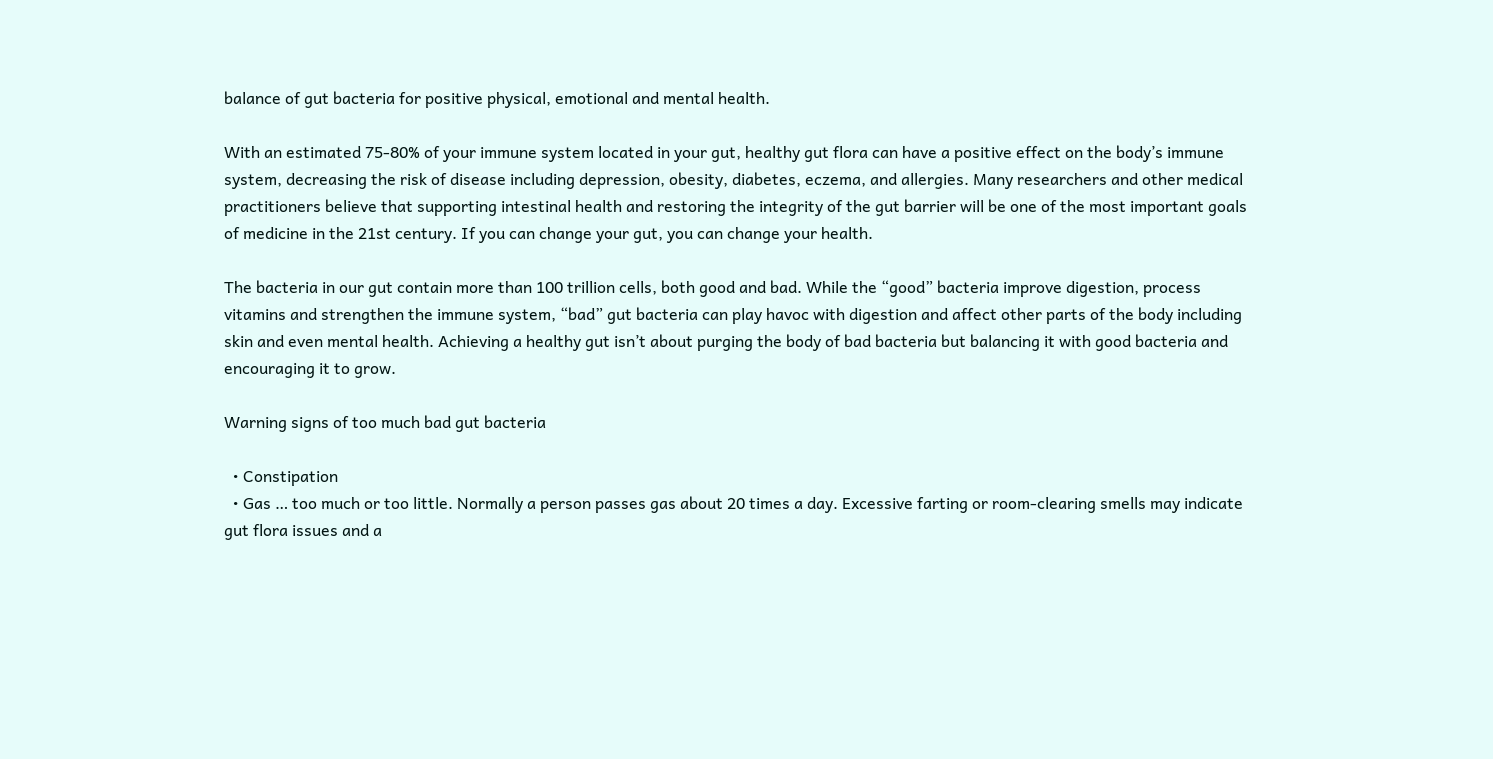balance of gut bacteria for positive physical, emotional and mental health.

With an estimated 75-80% of your immune system located in your gut, healthy gut flora can have a positive effect on the body’s immune system, decreasing the risk of disease including depression, obesity, diabetes, eczema, and allergies. Many researchers and other medical practitioners believe that supporting intestinal health and restoring the integrity of the gut barrier will be one of the most important goals of medicine in the 21st century. If you can change your gut, you can change your health.

The bacteria in our gut contain more than 100 trillion cells, both good and bad. While the “good” bacteria improve digestion, process vitamins and strengthen the immune system, “bad” gut bacteria can play havoc with digestion and affect other parts of the body including skin and even mental health. Achieving a healthy gut isn’t about purging the body of bad bacteria but balancing it with good bacteria and encouraging it to grow.

Warning signs of too much bad gut bacteria

  • Constipation
  • Gas … too much or too little. Normally a person passes gas about 20 times a day. Excessive farting or room-clearing smells may indicate gut flora issues and a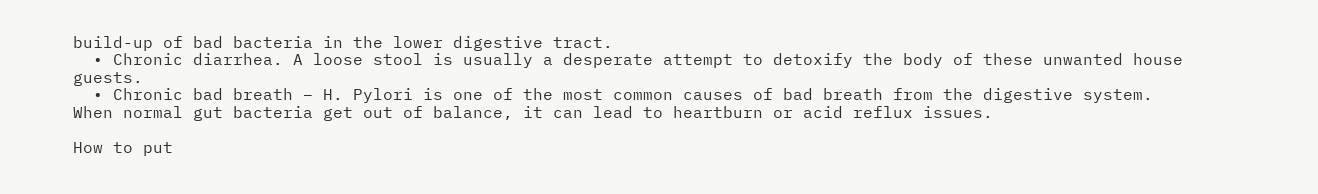build-up of bad bacteria in the lower digestive tract.
  • Chronic diarrhea. A loose stool is usually a desperate attempt to detoxify the body of these unwanted house guests.
  • Chronic bad breath – H. Pylori is one of the most common causes of bad breath from the digestive system. When normal gut bacteria get out of balance, it can lead to heartburn or acid reflux issues.

How to put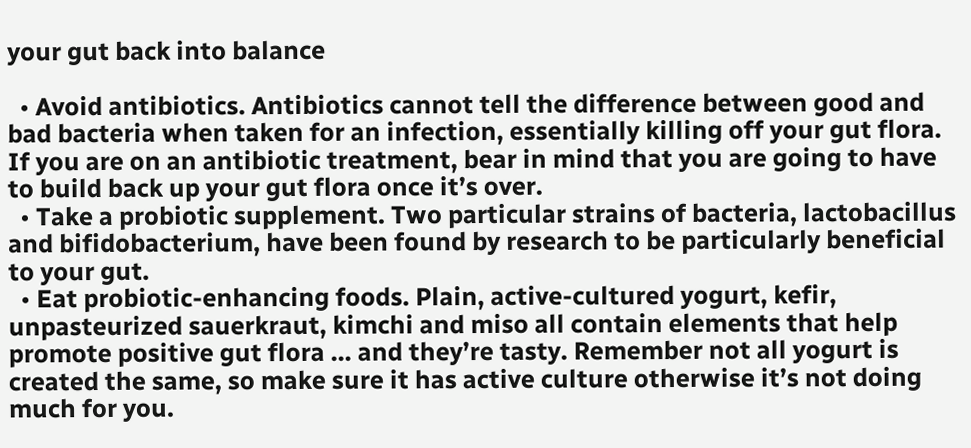your gut back into balance

  • Avoid antibiotics. Antibiotics cannot tell the difference between good and bad bacteria when taken for an infection, essentially killing off your gut flora. If you are on an antibiotic treatment, bear in mind that you are going to have to build back up your gut flora once it’s over.
  • Take a probiotic supplement. Two particular strains of bacteria, lactobacillus and bifidobacterium, have been found by research to be particularly beneficial to your gut.
  • Eat probiotic-enhancing foods. Plain, active-cultured yogurt, kefir, unpasteurized sauerkraut, kimchi and miso all contain elements that help promote positive gut flora … and they’re tasty. Remember not all yogurt is created the same, so make sure it has active culture otherwise it’s not doing much for you.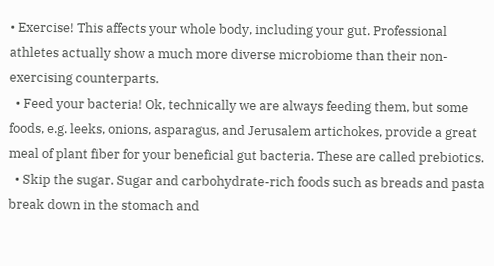• Exercise! This affects your whole body, including your gut. Professional athletes actually show a much more diverse microbiome than their non-exercising counterparts.
  • Feed your bacteria! Ok, technically we are always feeding them, but some foods, e.g. leeks, onions, asparagus, and Jerusalem artichokes, provide a great meal of plant fiber for your beneficial gut bacteria. These are called prebiotics.
  • Skip the sugar. Sugar and carbohydrate-rich foods such as breads and pasta break down in the stomach and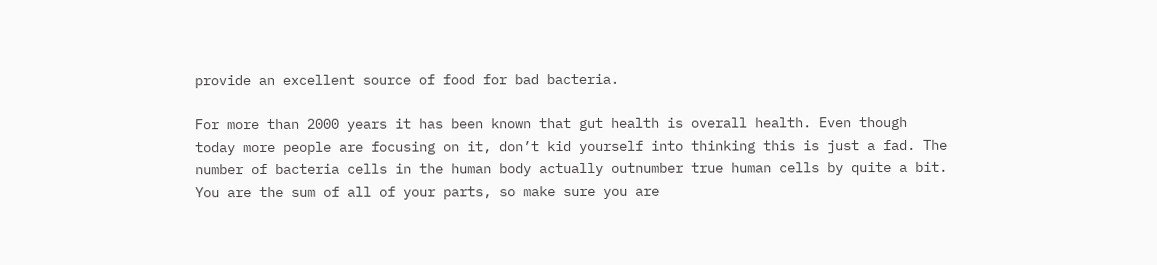provide an excellent source of food for bad bacteria.

For more than 2000 years it has been known that gut health is overall health. Even though today more people are focusing on it, don’t kid yourself into thinking this is just a fad. The number of bacteria cells in the human body actually outnumber true human cells by quite a bit. You are the sum of all of your parts, so make sure you are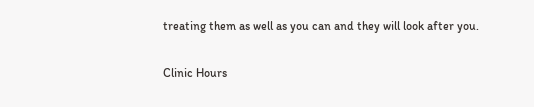treating them as well as you can and they will look after you.

Clinic Hours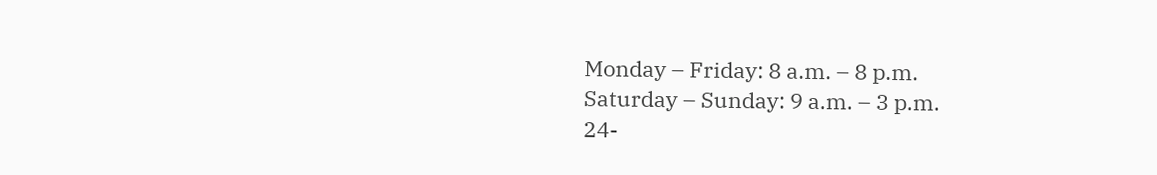Monday – Friday: 8 a.m. – 8 p.m.
Saturday – Sunday: 9 a.m. – 3 p.m.
24-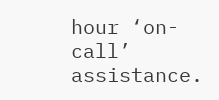hour ‘on-call’ assistance.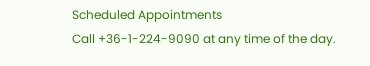Scheduled Appointments
Call +36-1-224-9090 at any time of the day.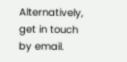Alternatively, get in touch by email.